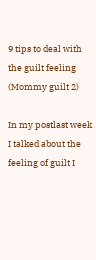9 tips to deal with the guilt feeling (Mommy guilt 2)

In my postlast week I talked about the feeling of guilt I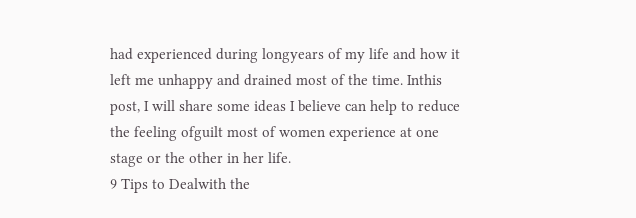had experienced during longyears of my life and how it left me unhappy and drained most of the time. Inthis post, I will share some ideas I believe can help to reduce the feeling ofguilt most of women experience at one stage or the other in her life.
9 Tips to Dealwith the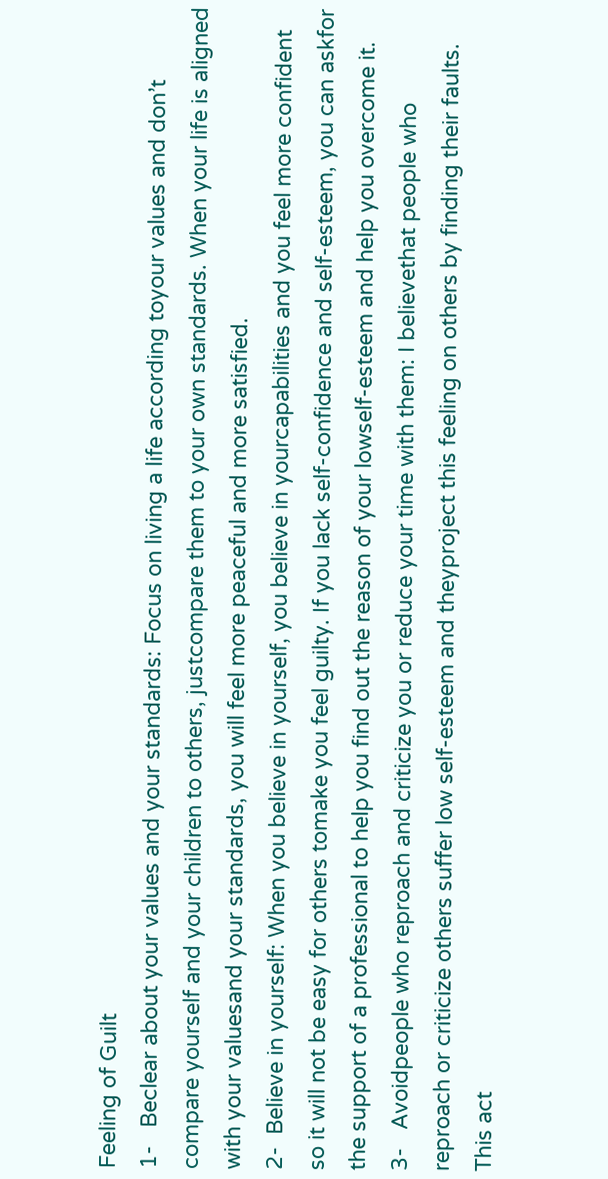Feeling of Guilt
1-   Beclear about your values and your standards: Focus on living a life according toyour values and don’t compare yourself and your children to others, justcompare them to your own standards. When your life is aligned with your valuesand your standards, you will feel more peaceful and more satisfied.
2-  Believe in yourself: When you believe in yourself, you believe in yourcapabilities and you feel more confident so it will not be easy for others tomake you feel guilty. If you lack self-confidence and self-esteem, you can askfor the support of a professional to help you find out the reason of your lowself-esteem and help you overcome it.
3-   Avoidpeople who reproach and criticize you or reduce your time with them: I believethat people who reproach or criticize others suffer low self-esteem and theyproject this feeling on others by finding their faults. This act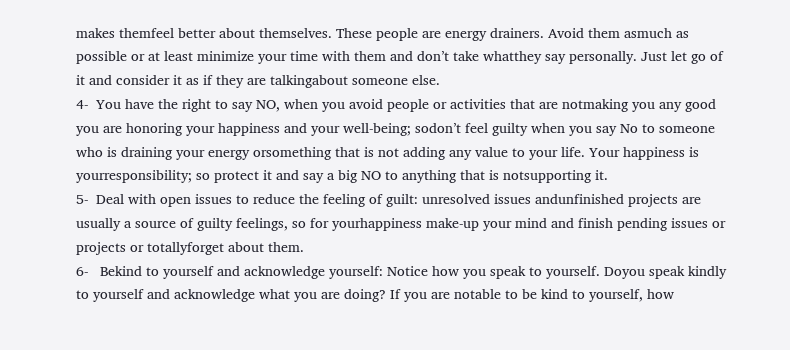makes themfeel better about themselves. These people are energy drainers. Avoid them asmuch as possible or at least minimize your time with them and don’t take whatthey say personally. Just let go of it and consider it as if they are talkingabout someone else.
4-  You have the right to say NO, when you avoid people or activities that are notmaking you any good you are honoring your happiness and your well-being; sodon’t feel guilty when you say No to someone who is draining your energy orsomething that is not adding any value to your life. Your happiness is yourresponsibility; so protect it and say a big NO to anything that is notsupporting it.
5-  Deal with open issues to reduce the feeling of guilt: unresolved issues andunfinished projects are usually a source of guilty feelings, so for yourhappiness make-up your mind and finish pending issues or projects or totallyforget about them.
6-   Bekind to yourself and acknowledge yourself: Notice how you speak to yourself. Doyou speak kindly to yourself and acknowledge what you are doing? If you are notable to be kind to yourself, how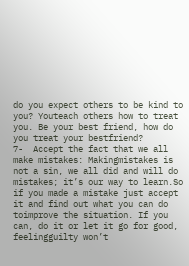do you expect others to be kind to you? Youteach others how to treat you. Be your best friend, how do you treat your bestfriend?
7-  Accept the fact that we all make mistakes: Makingmistakes is not a sin, we all did and will do mistakes; it’s our way to learn.So if you made a mistake just accept it and find out what you can do toimprove the situation. If you can, do it or let it go for good, feelingguilty won’t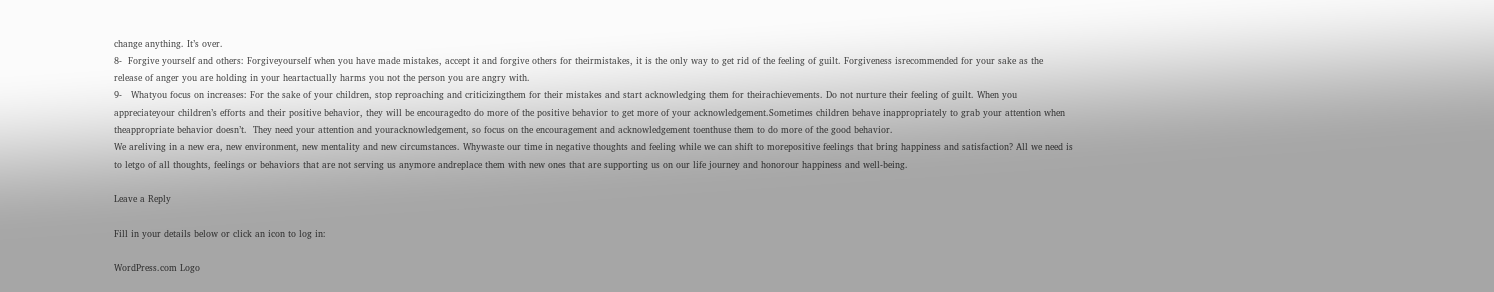change anything. It’s over.
8-  Forgive yourself and others: Forgiveyourself when you have made mistakes, accept it and forgive others for theirmistakes, it is the only way to get rid of the feeling of guilt. Forgiveness isrecommended for your sake as the release of anger you are holding in your heartactually harms you not the person you are angry with.
9-   Whatyou focus on increases: For the sake of your children, stop reproaching and criticizingthem for their mistakes and start acknowledging them for theirachievements. Do not nurture their feeling of guilt. When you appreciateyour children’s efforts and their positive behavior, they will be encouragedto do more of the positive behavior to get more of your acknowledgement.Sometimes children behave inappropriately to grab your attention when theappropriate behavior doesn’t.  They need your attention and youracknowledgement, so focus on the encouragement and acknowledgement toenthuse them to do more of the good behavior.
We areliving in a new era, new environment, new mentality and new circumstances. Whywaste our time in negative thoughts and feeling while we can shift to morepositive feelings that bring happiness and satisfaction? All we need is to letgo of all thoughts, feelings or behaviors that are not serving us anymore andreplace them with new ones that are supporting us on our life journey and honorour happiness and well-being.

Leave a Reply

Fill in your details below or click an icon to log in:

WordPress.com Logo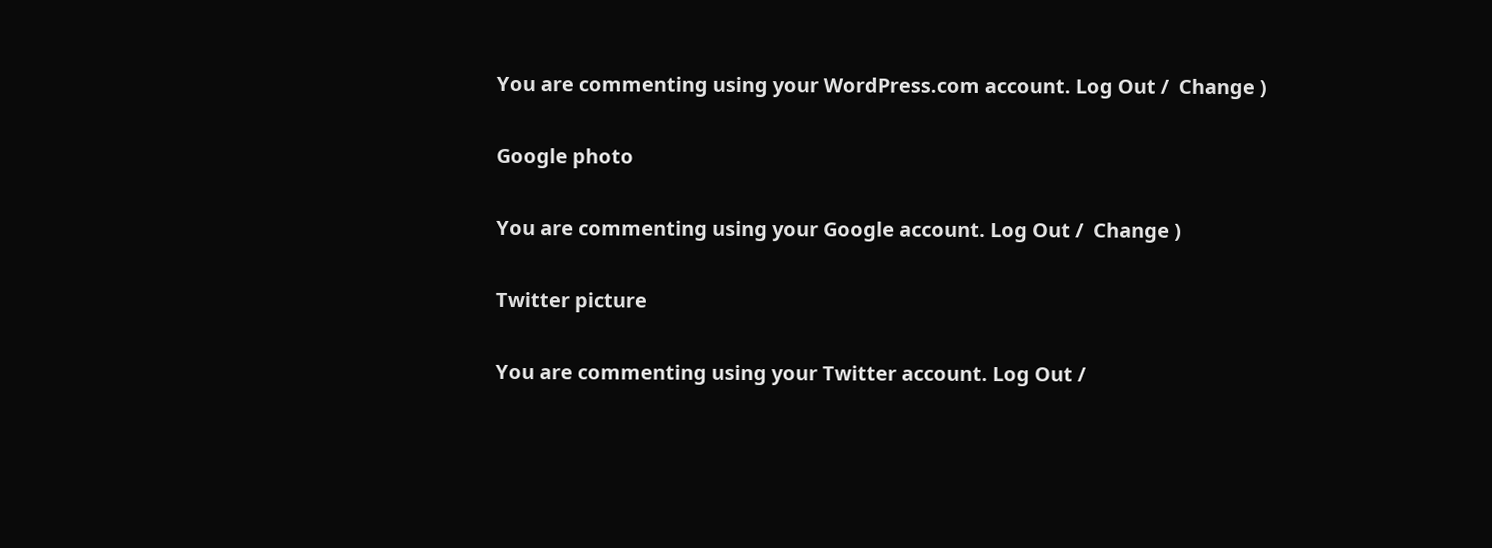You are commenting using your WordPress.com account. Log Out /  Change )

Google photo

You are commenting using your Google account. Log Out /  Change )

Twitter picture

You are commenting using your Twitter account. Log Out /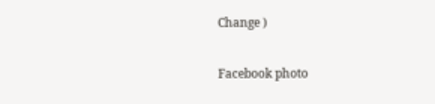Change )

Facebook photo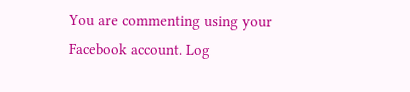You are commenting using your Facebook account. Log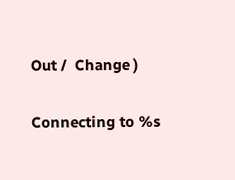Out /  Change )

Connecting to %s